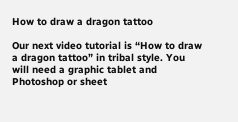How to draw a dragon tattoo

Our next video tutorial is “How to draw a dragon tattoo” in tribal style. You will need a graphic tablet and Photoshop or sheet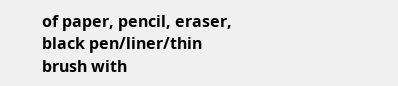of paper, pencil, eraser, black pen/liner/thin brush with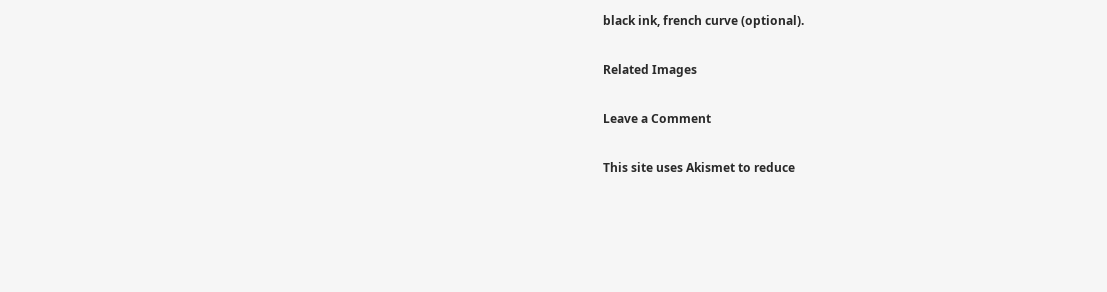black ink, french curve (optional).

Related Images

Leave a Comment

This site uses Akismet to reduce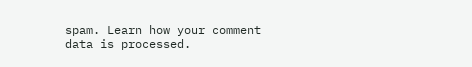spam. Learn how your comment data is processed.